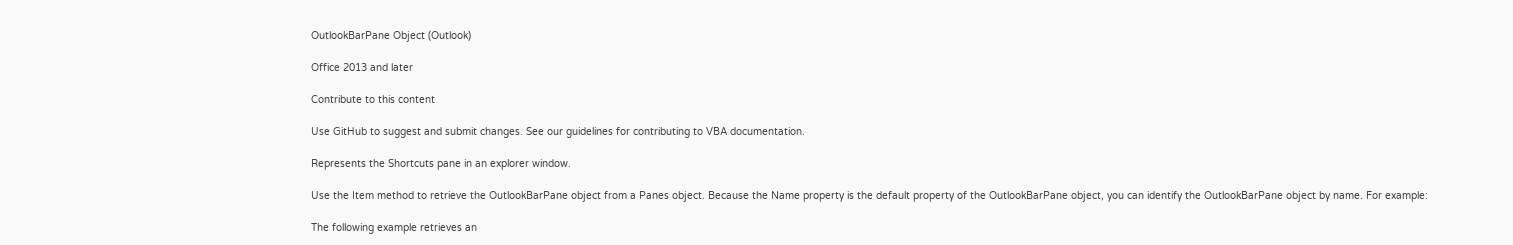OutlookBarPane Object (Outlook)

Office 2013 and later

Contribute to this content

Use GitHub to suggest and submit changes. See our guidelines for contributing to VBA documentation.

Represents the Shortcuts pane in an explorer window.

Use the Item method to retrieve the OutlookBarPane object from a Panes object. Because the Name property is the default property of the OutlookBarPane object, you can identify the OutlookBarPane object by name. For example:

The following example retrieves an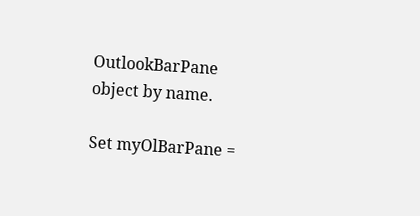OutlookBarPane object by name.

Set myOlBarPane =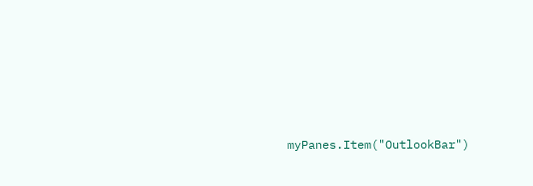myPanes.Item("OutlookBar")